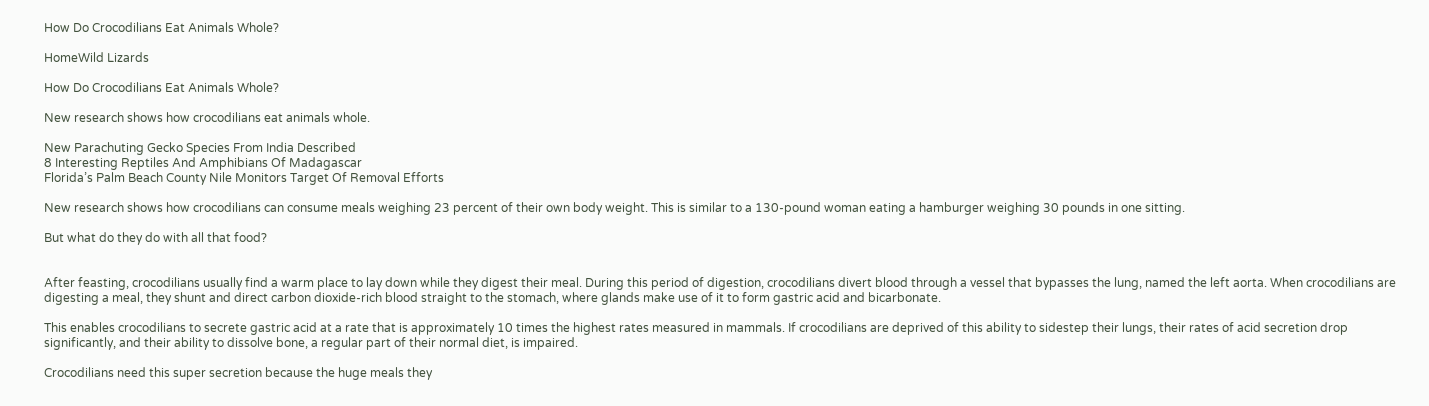How Do Crocodilians Eat Animals Whole?

HomeWild Lizards

How Do Crocodilians Eat Animals Whole?

New research shows how crocodilians eat animals whole.

New Parachuting Gecko Species From India Described
8 Interesting Reptiles And Amphibians Of Madagascar
Florida’s Palm Beach County Nile Monitors Target Of Removal Efforts

New research shows how crocodilians can consume meals weighing 23 percent of their own body weight. This is similar to a 130-pound woman eating a hamburger weighing 30 pounds in one sitting.

But what do they do with all that food?


After feasting, crocodilians usually find a warm place to lay down while they digest their meal. During this period of digestion, crocodilians divert blood through a vessel that bypasses the lung, named the left aorta. When crocodilians are digesting a meal, they shunt and direct carbon dioxide-rich blood straight to the stomach, where glands make use of it to form gastric acid and bicarbonate.

This enables crocodilians to secrete gastric acid at a rate that is approximately 10 times the highest rates measured in mammals. If crocodilians are deprived of this ability to sidestep their lungs, their rates of acid secretion drop significantly, and their ability to dissolve bone, a regular part of their normal diet, is impaired.

Crocodilians need this super secretion because the huge meals they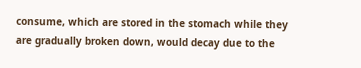consume, which are stored in the stomach while they are gradually broken down, would decay due to the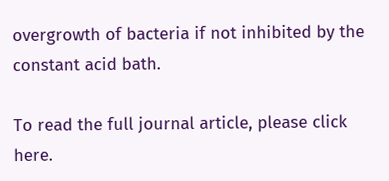overgrowth of bacteria if not inhibited by the constant acid bath.

To read the full journal article, please click here.